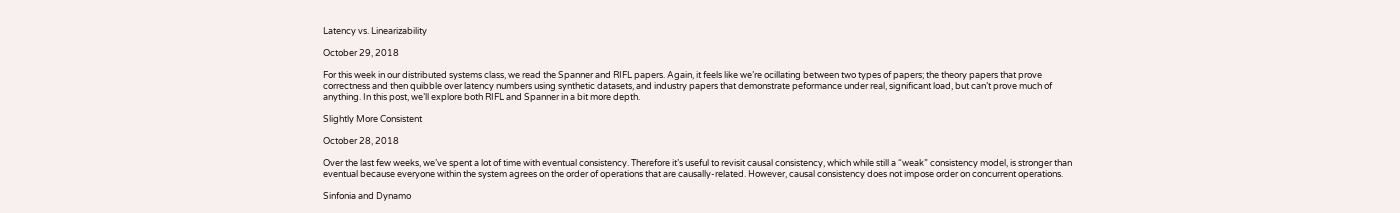Latency vs. Linearizability

October 29, 2018

For this week in our distributed systems class, we read the Spanner and RIFL papers. Again, it feels like we’re ocillating between two types of papers; the theory papers that prove correctness and then quibble over latency numbers using synthetic datasets, and industry papers that demonstrate peformance under real, significant load, but can’t prove much of anything. In this post, we’ll explore both RIFL and Spanner in a bit more depth.

Slightly More Consistent

October 28, 2018

Over the last few weeks, we’ve spent a lot of time with eventual consistency. Therefore it’s useful to revisit causal consistency, which while still a “weak” consistency model, is stronger than eventual because everyone within the system agrees on the order of operations that are causally-related. However, causal consistency does not impose order on concurrent operations.

Sinfonia and Dynamo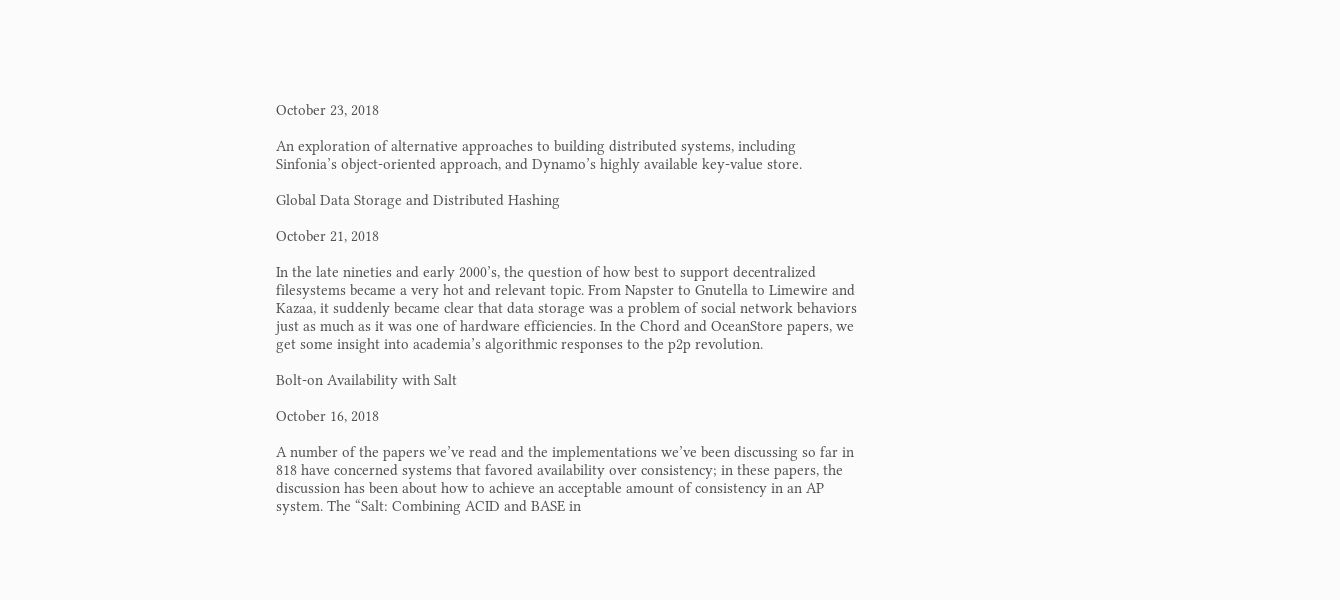October 23, 2018

An exploration of alternative approaches to building distributed systems, including Sinfonia’s object-oriented approach, and Dynamo’s highly available key-value store.

Global Data Storage and Distributed Hashing

October 21, 2018

In the late nineties and early 2000’s, the question of how best to support decentralized filesystems became a very hot and relevant topic. From Napster to Gnutella to Limewire and Kazaa, it suddenly became clear that data storage was a problem of social network behaviors just as much as it was one of hardware efficiencies. In the Chord and OceanStore papers, we get some insight into academia’s algorithmic responses to the p2p revolution.

Bolt-on Availability with Salt

October 16, 2018

A number of the papers we’ve read and the implementations we’ve been discussing so far in 818 have concerned systems that favored availability over consistency; in these papers, the discussion has been about how to achieve an acceptable amount of consistency in an AP system. The “Salt: Combining ACID and BASE in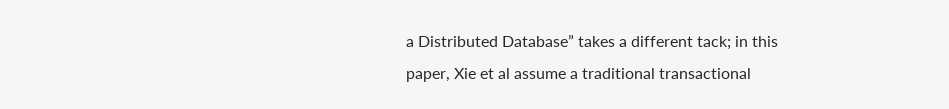a Distributed Database” takes a different tack; in this paper, Xie et al assume a traditional transactional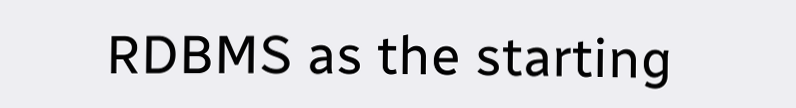RDBMS as the starting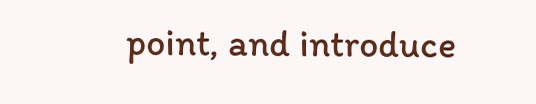point, and introduce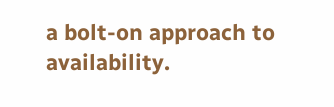a bolt-on approach to availability.